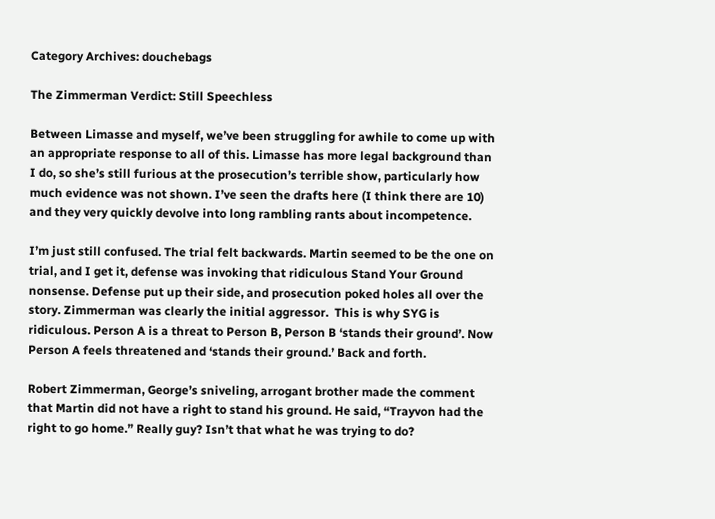Category Archives: douchebags

The Zimmerman Verdict: Still Speechless

Between Limasse and myself, we’ve been struggling for awhile to come up with an appropriate response to all of this. Limasse has more legal background than I do, so she’s still furious at the prosecution’s terrible show, particularly how much evidence was not shown. I’ve seen the drafts here (I think there are 10) and they very quickly devolve into long rambling rants about incompetence.

I’m just still confused. The trial felt backwards. Martin seemed to be the one on trial, and I get it, defense was invoking that ridiculous Stand Your Ground nonsense. Defense put up their side, and prosecution poked holes all over the story. Zimmerman was clearly the initial aggressor.  This is why SYG is ridiculous. Person A is a threat to Person B, Person B ‘stands their ground’. Now Person A feels threatened and ‘stands their ground.’ Back and forth.

Robert Zimmerman, George’s sniveling, arrogant brother made the comment that Martin did not have a right to stand his ground. He said, “Trayvon had the right to go home.” Really guy? Isn’t that what he was trying to do?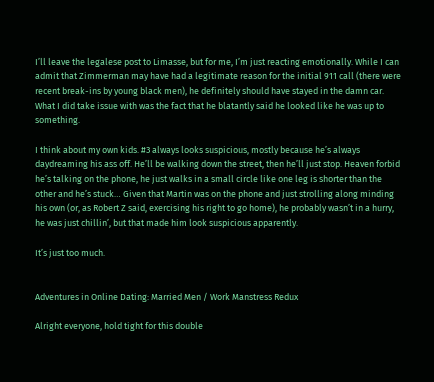I’ll leave the legalese post to Limasse, but for me, I’m just reacting emotionally. While I can admit that Zimmerman may have had a legitimate reason for the initial 911 call (there were recent break-ins by young black men), he definitely should have stayed in the damn car. What I did take issue with was the fact that he blatantly said he looked like he was up to something.

I think about my own kids. #3 always looks suspicious, mostly because he’s always daydreaming his ass off. He’ll be walking down the street, then he’ll just stop. Heaven forbid he’s talking on the phone, he just walks in a small circle like one leg is shorter than the other and he’s stuck… Given that Martin was on the phone and just strolling along minding his own (or, as Robert Z said, exercising his right to go home), he probably wasn’t in a hurry, he was just chillin’, but that made him look suspicious apparently.

It’s just too much.


Adventures in Online Dating: Married Men / Work Manstress Redux

Alright everyone, hold tight for this double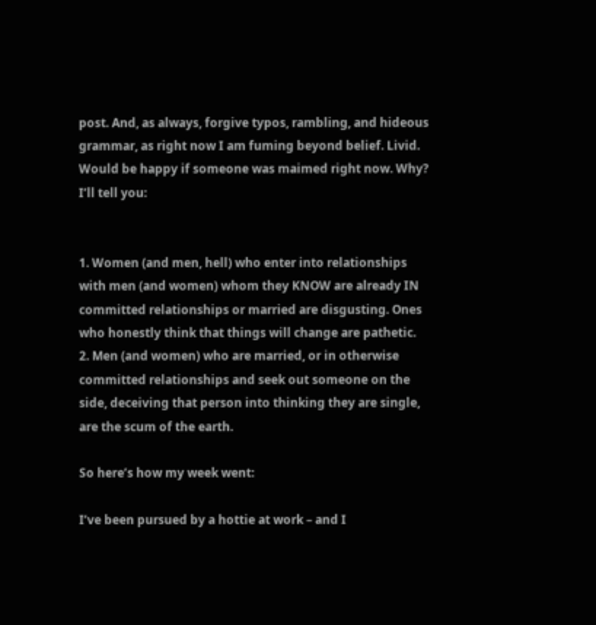post. And, as always, forgive typos, rambling, and hideous grammar, as right now I am fuming beyond belief. Livid. Would be happy if someone was maimed right now. Why? I’ll tell you:


1. Women (and men, hell) who enter into relationships with men (and women) whom they KNOW are already IN committed relationships or married are disgusting. Ones who honestly think that things will change are pathetic.
2. Men (and women) who are married, or in otherwise committed relationships and seek out someone on the side, deceiving that person into thinking they are single, are the scum of the earth.

So here’s how my week went:

I’ve been pursued by a hottie at work – and I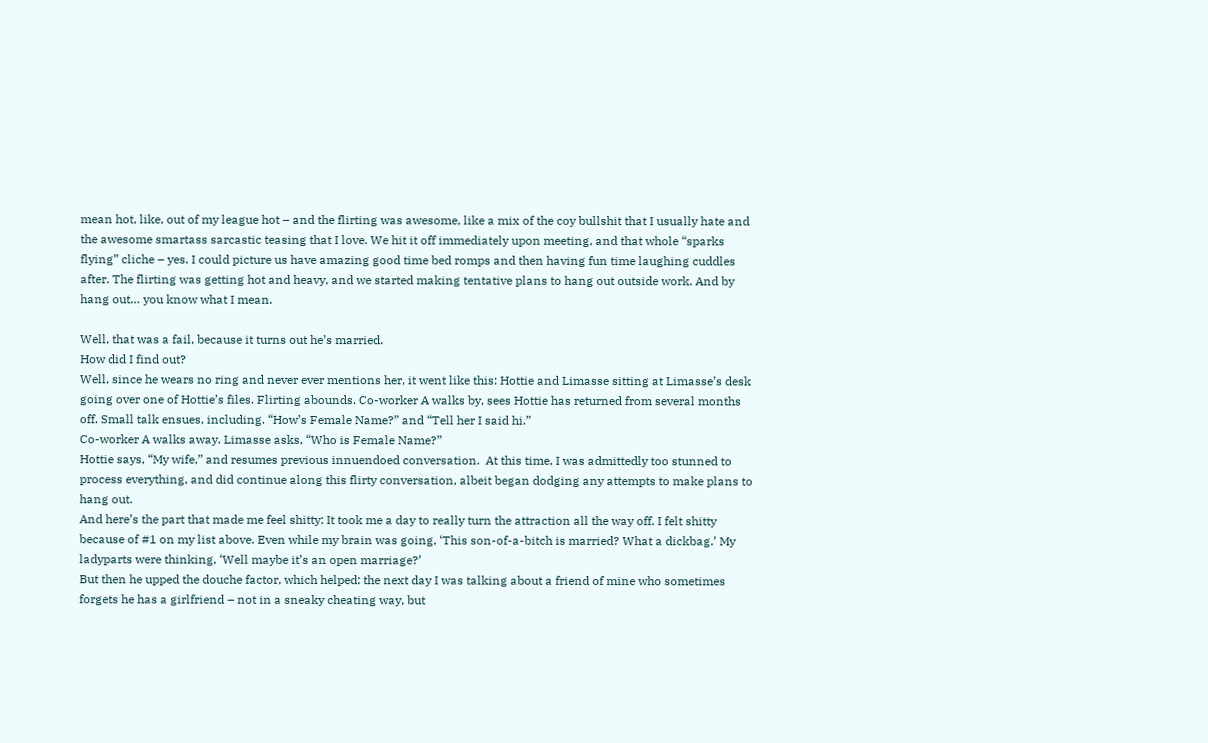mean hot, like, out of my league hot – and the flirting was awesome, like a mix of the coy bullshit that I usually hate and the awesome smartass sarcastic teasing that I love. We hit it off immediately upon meeting, and that whole “sparks flying” cliche – yes. I could picture us have amazing good time bed romps and then having fun time laughing cuddles after. The flirting was getting hot and heavy, and we started making tentative plans to hang out outside work. And by hang out… you know what I mean.

Well, that was a fail, because it turns out he’s married.
How did I find out?
Well, since he wears no ring and never ever mentions her, it went like this: Hottie and Limasse sitting at Limasse’s desk going over one of Hottie’s files. Flirting abounds. Co-worker A walks by, sees Hottie has returned from several months off. Small talk ensues, including. “How’s Female Name?” and “Tell her I said hi.”
Co-worker A walks away. Limasse asks, “Who is Female Name?”
Hottie says, “My wife,” and resumes previous innuendoed conversation.  At this time, I was admittedly too stunned to process everything, and did continue along this flirty conversation, albeit began dodging any attempts to make plans to hang out.
And here’s the part that made me feel shitty: It took me a day to really turn the attraction all the way off. I felt shitty because of #1 on my list above. Even while my brain was going, ‘This son-of-a-bitch is married? What a dickbag.’ My ladyparts were thinking, ‘Well maybe it’s an open marriage?’
But then he upped the douche factor, which helped: the next day I was talking about a friend of mine who sometimes forgets he has a girlfriend – not in a sneaky cheating way, but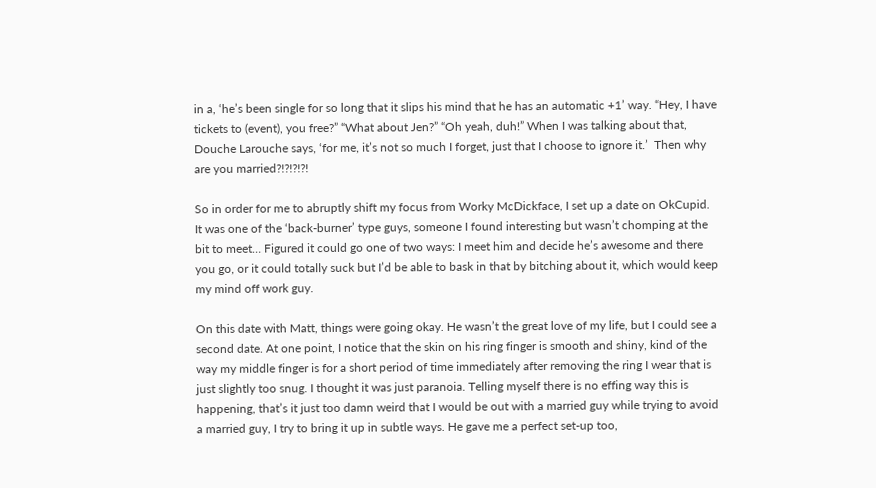in a, ‘he’s been single for so long that it slips his mind that he has an automatic +1’ way. “Hey, I have tickets to (event), you free?” “What about Jen?” “Oh yeah, duh!” When I was talking about that, Douche Larouche says, ‘for me, it’s not so much I forget, just that I choose to ignore it.’  Then why are you married?!?!?!?!

So in order for me to abruptly shift my focus from Worky McDickface, I set up a date on OkCupid. It was one of the ‘back-burner’ type guys, someone I found interesting but wasn’t chomping at the bit to meet… Figured it could go one of two ways: I meet him and decide he’s awesome and there you go, or it could totally suck but I’d be able to bask in that by bitching about it, which would keep my mind off work guy.

On this date with Matt, things were going okay. He wasn’t the great love of my life, but I could see a second date. At one point, I notice that the skin on his ring finger is smooth and shiny, kind of the way my middle finger is for a short period of time immediately after removing the ring I wear that is just slightly too snug. I thought it was just paranoia. Telling myself there is no effing way this is happening, that’s it just too damn weird that I would be out with a married guy while trying to avoid a married guy, I try to bring it up in subtle ways. He gave me a perfect set-up too,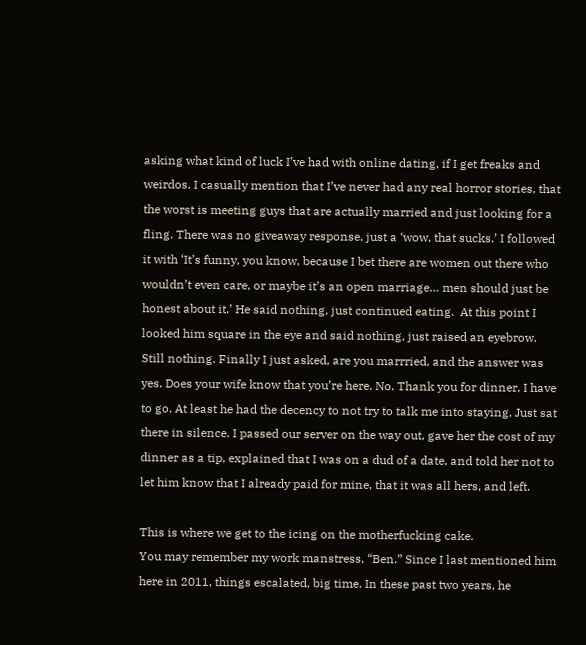asking what kind of luck I’ve had with online dating, if I get freaks and weirdos. I casually mention that I’ve never had any real horror stories, that the worst is meeting guys that are actually married and just looking for a fling. There was no giveaway response, just a ‘wow, that sucks.’ I followed it with ‘It’s funny, you know, because I bet there are women out there who wouldn’t even care, or maybe it’s an open marriage… men should just be honest about it.’ He said nothing, just continued eating.  At this point I looked him square in the eye and said nothing, just raised an eyebrow. Still nothing. Finally I just asked, are you marrried, and the answer was yes. Does your wife know that you’re here. No. Thank you for dinner, I have to go. At least he had the decency to not try to talk me into staying, Just sat there in silence. I passed our server on the way out, gave her the cost of my dinner as a tip, explained that I was on a dud of a date, and told her not to let him know that I already paid for mine, that it was all hers, and left.

This is where we get to the icing on the motherfucking cake.
You may remember my work manstress, “Ben.” Since I last mentioned him here in 2011, things escalated, big time. In these past two years, he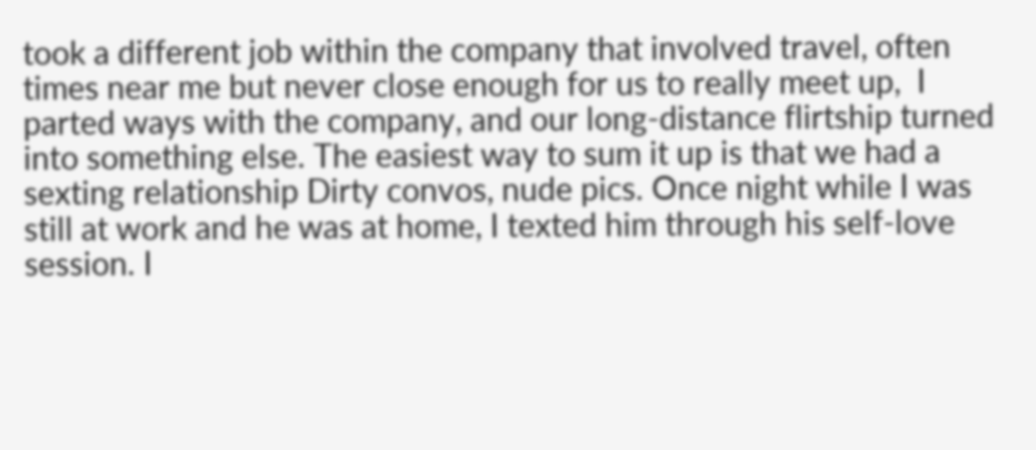took a different job within the company that involved travel, often times near me but never close enough for us to really meet up,  I parted ways with the company, and our long-distance flirtship turned into something else. The easiest way to sum it up is that we had a sexting relationship Dirty convos, nude pics. Once night while I was still at work and he was at home, I texted him through his self-love session. I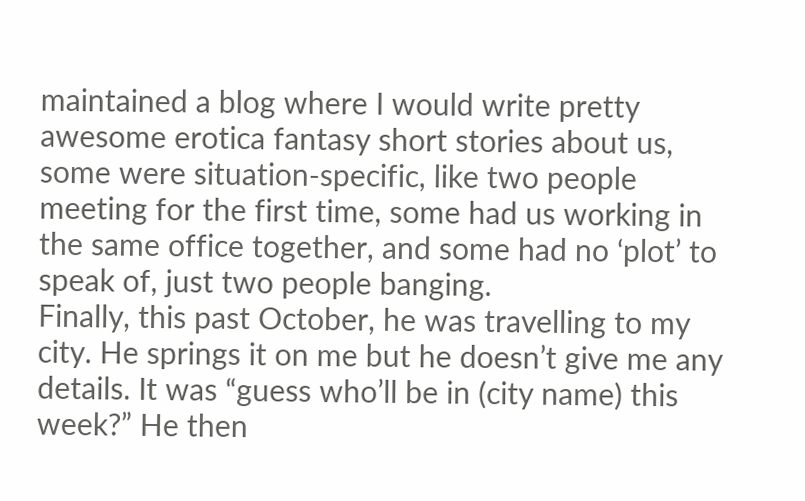maintained a blog where I would write pretty awesome erotica fantasy short stories about us, some were situation-specific, like two people meeting for the first time, some had us working in the same office together, and some had no ‘plot’ to speak of, just two people banging.
Finally, this past October, he was travelling to my city. He springs it on me but he doesn’t give me any details. It was “guess who’ll be in (city name) this week?” He then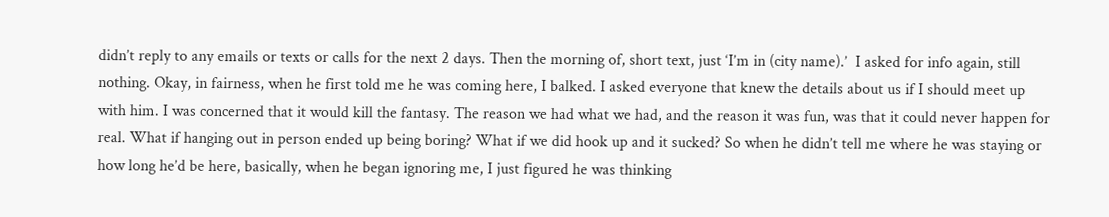didn’t reply to any emails or texts or calls for the next 2 days. Then the morning of, short text, just ‘I’m in (city name).’  I asked for info again, still nothing. Okay, in fairness, when he first told me he was coming here, I balked. I asked everyone that knew the details about us if I should meet up with him. I was concerned that it would kill the fantasy. The reason we had what we had, and the reason it was fun, was that it could never happen for real. What if hanging out in person ended up being boring? What if we did hook up and it sucked? So when he didn’t tell me where he was staying or how long he’d be here, basically, when he began ignoring me, I just figured he was thinking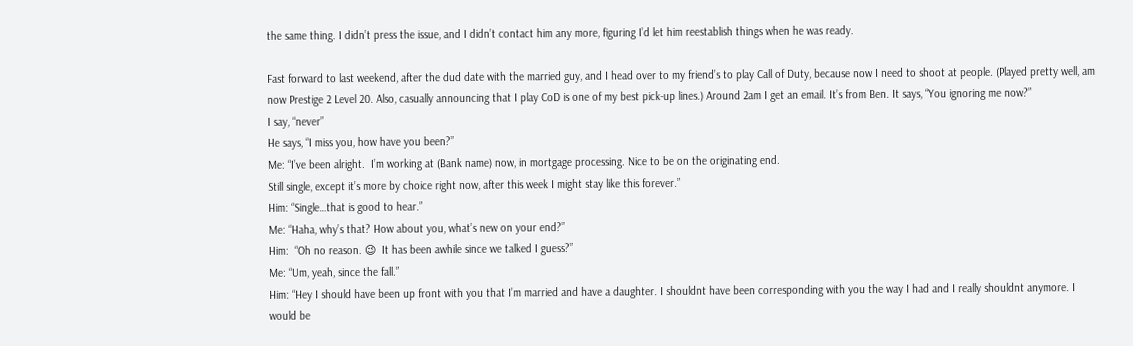the same thing. I didn’t press the issue, and I didn’t contact him any more, figuring I’d let him reestablish things when he was ready.

Fast forward to last weekend, after the dud date with the married guy, and I head over to my friend’s to play Call of Duty, because now I need to shoot at people. (Played pretty well, am now Prestige 2 Level 20. Also, casually announcing that I play CoD is one of my best pick-up lines.) Around 2am I get an email. It’s from Ben. It says, “You ignoring me now?”
I say, “never”
He says, “I miss you, how have you been?”
Me: “I’ve been alright.  I’m working at (Bank name) now, in mortgage processing. Nice to be on the originating end.
Still single, except it’s more by choice right now, after this week I might stay like this forever.”
Him: “Single…that is good to hear.”
Me: “Haha, why’s that? How about you, what’s new on your end?”
Him:  “Oh no reason. 😉  It has been awhile since we talked I guess?”
Me: “Um, yeah, since the fall.”
Him: “Hey I should have been up front with you that I’m married and have a daughter. I shouldnt have been corresponding with you the way I had and I really shouldnt anymore. I would be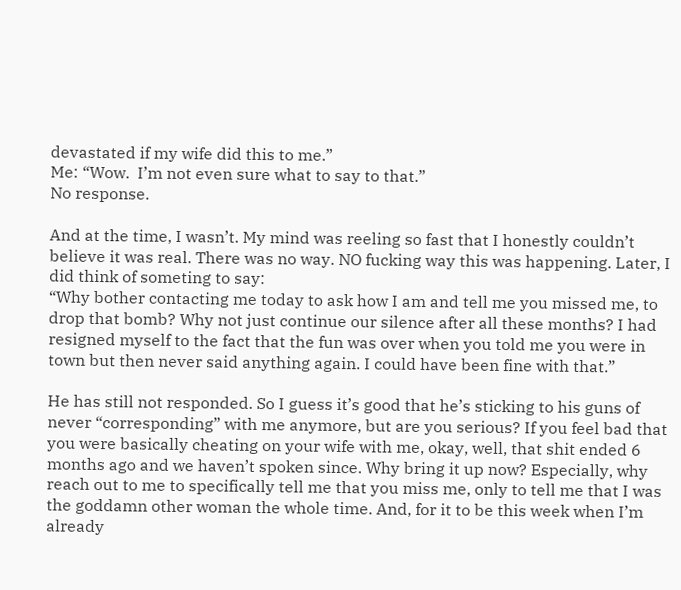devastated if my wife did this to me.”
Me: “Wow.  I’m not even sure what to say to that.”
No response.

And at the time, I wasn’t. My mind was reeling so fast that I honestly couldn’t believe it was real. There was no way. NO fucking way this was happening. Later, I did think of someting to say:
“Why bother contacting me today to ask how I am and tell me you missed me, to drop that bomb? Why not just continue our silence after all these months? I had resigned myself to the fact that the fun was over when you told me you were in town but then never said anything again. I could have been fine with that.”

He has still not responded. So I guess it’s good that he’s sticking to his guns of never “corresponding” with me anymore, but are you serious? If you feel bad that you were basically cheating on your wife with me, okay, well, that shit ended 6 months ago and we haven’t spoken since. Why bring it up now? Especially, why reach out to me to specifically tell me that you miss me, only to tell me that I was the goddamn other woman the whole time. And, for it to be this week when I’m already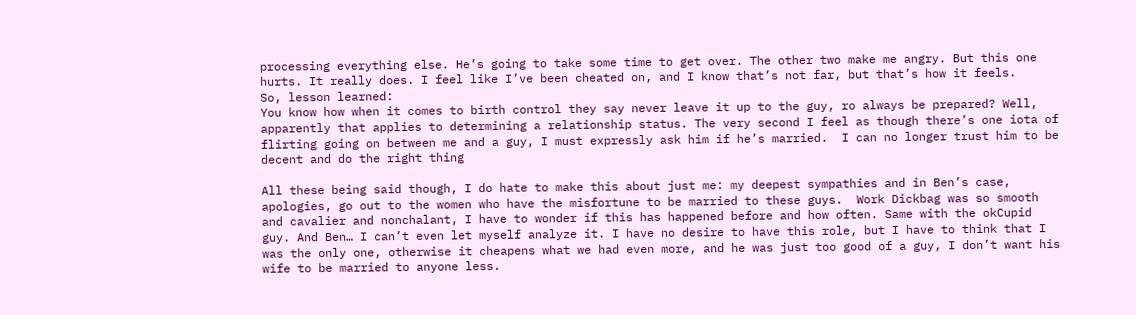processing everything else. He’s going to take some time to get over. The other two make me angry. But this one hurts. It really does. I feel like I’ve been cheated on, and I know that’s not far, but that’s how it feels.
So, lesson learned:
You know how when it comes to birth control they say never leave it up to the guy, ro always be prepared? Well, apparently that applies to determining a relationship status. The very second I feel as though there’s one iota of flirting going on between me and a guy, I must expressly ask him if he’s married.  I can no longer trust him to be decent and do the right thing

All these being said though, I do hate to make this about just me: my deepest sympathies and in Ben’s case, apologies, go out to the women who have the misfortune to be married to these guys.  Work Dickbag was so smooth and cavalier and nonchalant, I have to wonder if this has happened before and how often. Same with the okCupid guy. And Ben… I can’t even let myself analyze it. I have no desire to have this role, but I have to think that I was the only one, otherwise it cheapens what we had even more, and he was just too good of a guy, I don’t want his wife to be married to anyone less.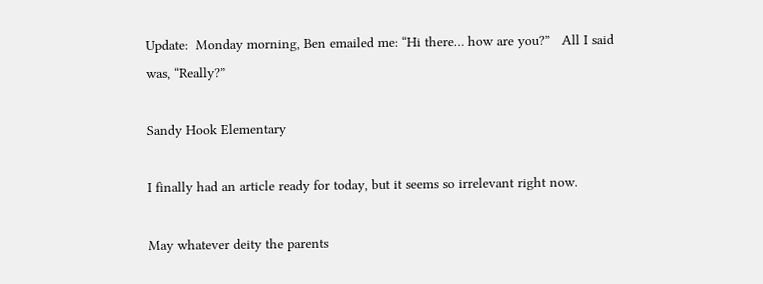Update:  Monday morning, Ben emailed me: “Hi there… how are you?”   All I said was, “Really?”

Sandy Hook Elementary

I finally had an article ready for today, but it seems so irrelevant right now.

May whatever deity the parents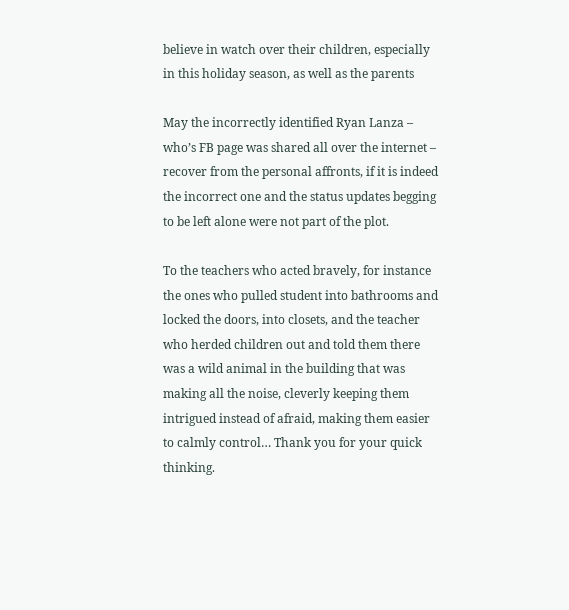believe in watch over their children, especially in this holiday season, as well as the parents

May the incorrectly identified Ryan Lanza – who’s FB page was shared all over the internet – recover from the personal affronts, if it is indeed the incorrect one and the status updates begging to be left alone were not part of the plot.

To the teachers who acted bravely, for instance the ones who pulled student into bathrooms and locked the doors, into closets, and the teacher who herded children out and told them there was a wild animal in the building that was making all the noise, cleverly keeping them intrigued instead of afraid, making them easier to calmly control… Thank you for your quick thinking.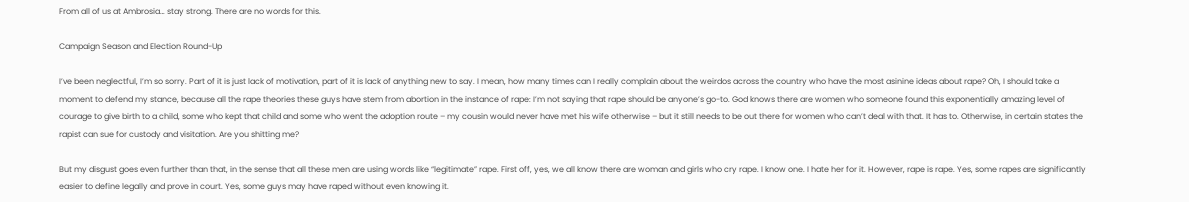From all of us at Ambrosia… stay strong. There are no words for this.

Campaign Season and Election Round-Up

I’ve been neglectful, I’m so sorry. Part of it is just lack of motivation, part of it is lack of anything new to say. I mean, how many times can I really complain about the weirdos across the country who have the most asinine ideas about rape? Oh, I should take a moment to defend my stance, because all the rape theories these guys have stem from abortion in the instance of rape: I’m not saying that rape should be anyone’s go-to. God knows there are women who someone found this exponentially amazing level of courage to give birth to a child, some who kept that child and some who went the adoption route – my cousin would never have met his wife otherwise – but it still needs to be out there for women who can’t deal with that. It has to. Otherwise, in certain states the rapist can sue for custody and visitation. Are you shitting me?

But my disgust goes even further than that, in the sense that all these men are using words like “legitimate” rape. First off, yes, we all know there are woman and girls who cry rape. I know one. I hate her for it. However, rape is rape. Yes, some rapes are significantly easier to define legally and prove in court. Yes, some guys may have raped without even knowing it.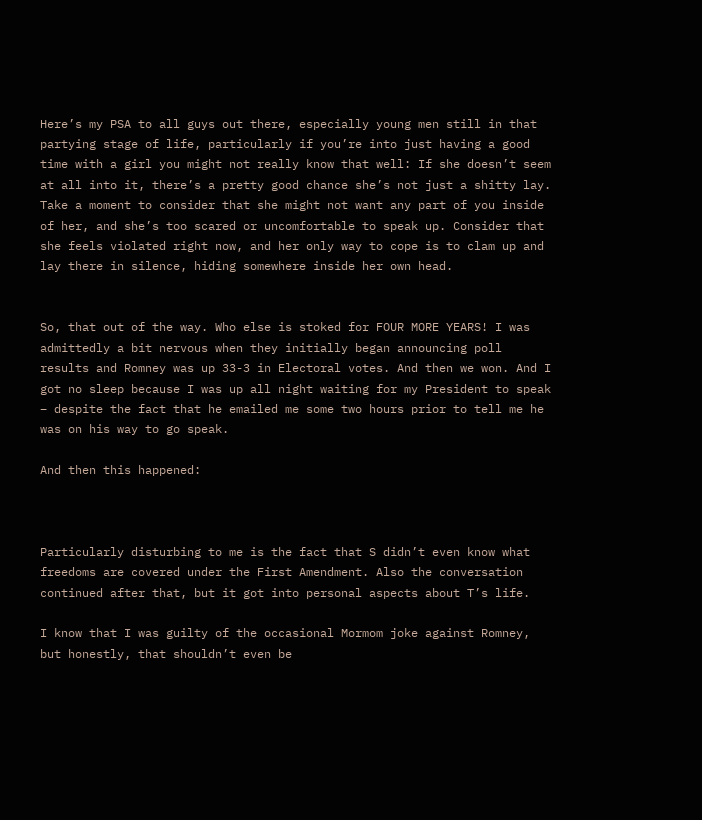Here’s my PSA to all guys out there, especially young men still in that partying stage of life, particularly if you’re into just having a good time with a girl you might not really know that well: If she doesn’t seem at all into it, there’s a pretty good chance she’s not just a shitty lay. Take a moment to consider that she might not want any part of you inside of her, and she’s too scared or uncomfortable to speak up. Consider that she feels violated right now, and her only way to cope is to clam up and lay there in silence, hiding somewhere inside her own head.


So, that out of the way. Who else is stoked for FOUR MORE YEARS! I was admittedly a bit nervous when they initially began announcing poll results and Romney was up 33-3 in Electoral votes. And then we won. And I got no sleep because I was up all night waiting for my President to speak – despite the fact that he emailed me some two hours prior to tell me he was on his way to go speak.

And then this happened:



Particularly disturbing to me is the fact that S didn’t even know what freedoms are covered under the First Amendment. Also the conversation continued after that, but it got into personal aspects about T’s life.

I know that I was guilty of the occasional Mormom joke against Romney, but honestly, that shouldn’t even be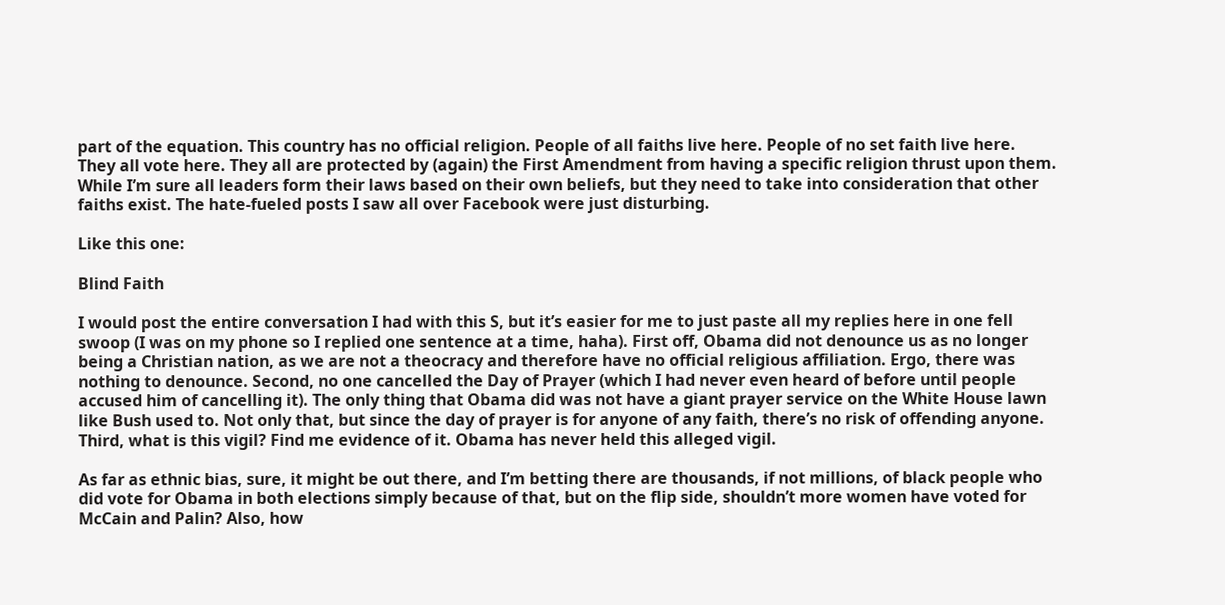part of the equation. This country has no official religion. People of all faiths live here. People of no set faith live here. They all vote here. They all are protected by (again) the First Amendment from having a specific religion thrust upon them. While I’m sure all leaders form their laws based on their own beliefs, but they need to take into consideration that other faiths exist. The hate-fueled posts I saw all over Facebook were just disturbing.

Like this one:

Blind Faith

I would post the entire conversation I had with this S, but it’s easier for me to just paste all my replies here in one fell swoop (I was on my phone so I replied one sentence at a time, haha). First off, Obama did not denounce us as no longer being a Christian nation, as we are not a theocracy and therefore have no official religious affiliation. Ergo, there was nothing to denounce. Second, no one cancelled the Day of Prayer (which I had never even heard of before until people accused him of cancelling it). The only thing that Obama did was not have a giant prayer service on the White House lawn like Bush used to. Not only that, but since the day of prayer is for anyone of any faith, there’s no risk of offending anyone. Third, what is this vigil? Find me evidence of it. Obama has never held this alleged vigil.

As far as ethnic bias, sure, it might be out there, and I’m betting there are thousands, if not millions, of black people who did vote for Obama in both elections simply because of that, but on the flip side, shouldn’t more women have voted for McCain and Palin? Also, how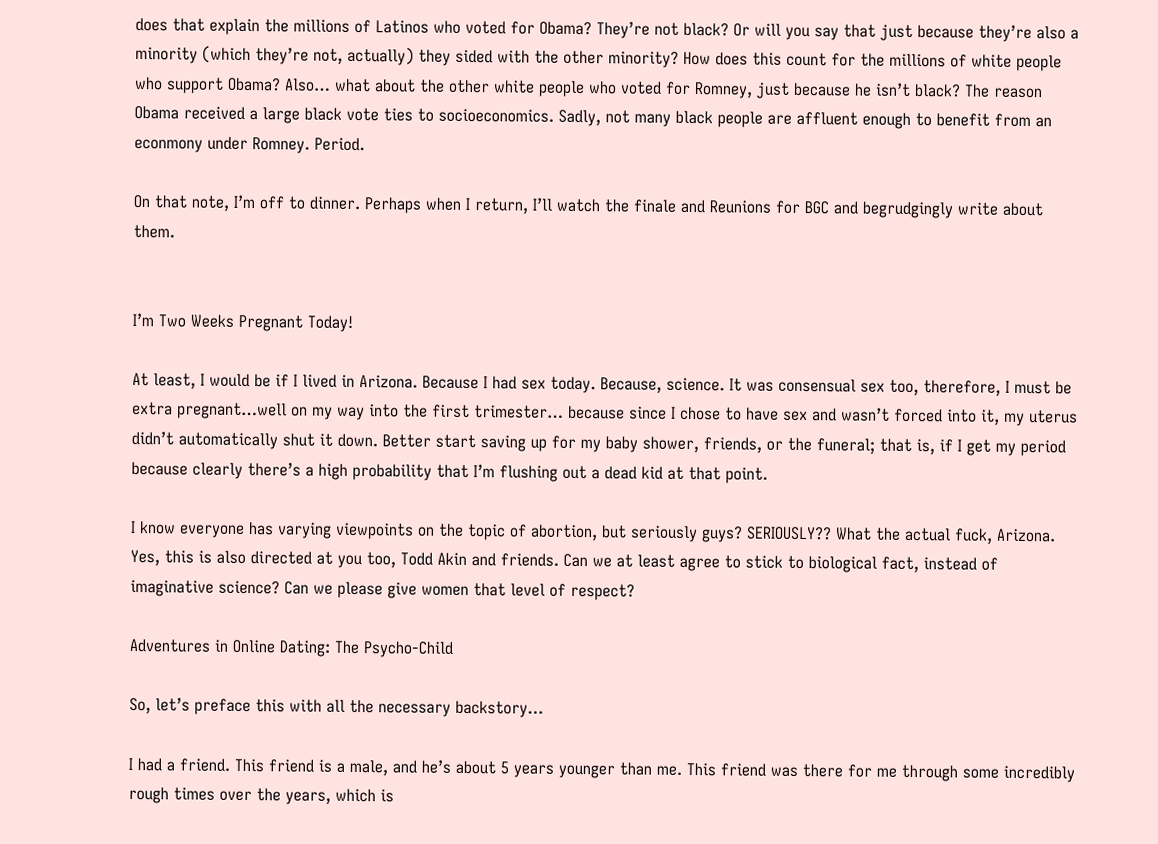does that explain the millions of Latinos who voted for Obama? They’re not black? Or will you say that just because they’re also a minority (which they’re not, actually) they sided with the other minority? How does this count for the millions of white people who support Obama? Also… what about the other white people who voted for Romney, just because he isn’t black? The reason Obama received a large black vote ties to socioeconomics. Sadly, not many black people are affluent enough to benefit from an econmony under Romney. Period.

On that note, I’m off to dinner. Perhaps when I return, I’ll watch the finale and Reunions for BGC and begrudgingly write about them.


I’m Two Weeks Pregnant Today!

At least, I would be if I lived in Arizona. Because I had sex today. Because, science. It was consensual sex too, therefore, I must be extra pregnant…well on my way into the first trimester… because since I chose to have sex and wasn’t forced into it, my uterus didn’t automatically shut it down. Better start saving up for my baby shower, friends, or the funeral; that is, if I get my period because clearly there’s a high probability that I’m flushing out a dead kid at that point.

I know everyone has varying viewpoints on the topic of abortion, but seriously guys? SERIOUSLY?? What the actual fuck, Arizona. Yes, this is also directed at you too, Todd Akin and friends. Can we at least agree to stick to biological fact, instead of imaginative science? Can we please give women that level of respect?

Adventures in Online Dating: The Psycho-Child

So, let’s preface this with all the necessary backstory…

I had a friend. This friend is a male, and he’s about 5 years younger than me. This friend was there for me through some incredibly rough times over the years, which is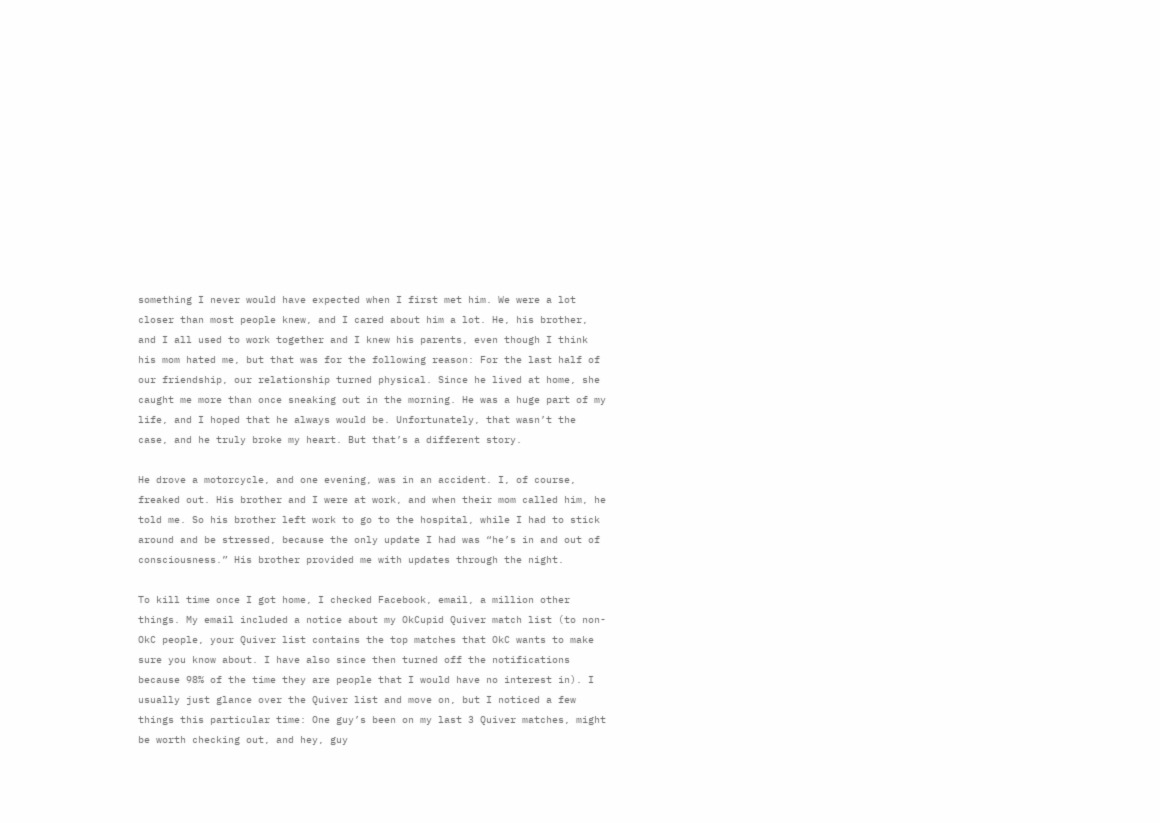something I never would have expected when I first met him. We were a lot closer than most people knew, and I cared about him a lot. He, his brother, and I all used to work together and I knew his parents, even though I think his mom hated me, but that was for the following reason: For the last half of our friendship, our relationship turned physical. Since he lived at home, she caught me more than once sneaking out in the morning. He was a huge part of my life, and I hoped that he always would be. Unfortunately, that wasn’t the case, and he truly broke my heart. But that’s a different story.

He drove a motorcycle, and one evening, was in an accident. I, of course, freaked out. His brother and I were at work, and when their mom called him, he told me. So his brother left work to go to the hospital, while I had to stick around and be stressed, because the only update I had was “he’s in and out of consciousness.” His brother provided me with updates through the night.

To kill time once I got home, I checked Facebook, email, a million other things. My email included a notice about my OkCupid Quiver match list (to non-OkC people, your Quiver list contains the top matches that OkC wants to make sure you know about. I have also since then turned off the notifications because 98% of the time they are people that I would have no interest in). I usually just glance over the Quiver list and move on, but I noticed a few things this particular time: One guy’s been on my last 3 Quiver matches, might be worth checking out, and hey, guy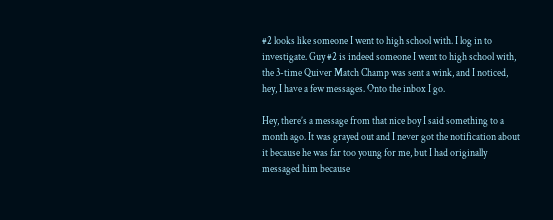#2 looks like someone I went to high school with. I log in to investigate. Guy #2 is indeed someone I went to high school with, the 3-time Quiver Match Champ was sent a wink, and I noticed, hey, I have a few messages. Onto the inbox I go.

Hey, there’s a message from that nice boy I said something to a month ago. It was grayed out and I never got the notification about it because he was far too young for me, but I had originally messaged him because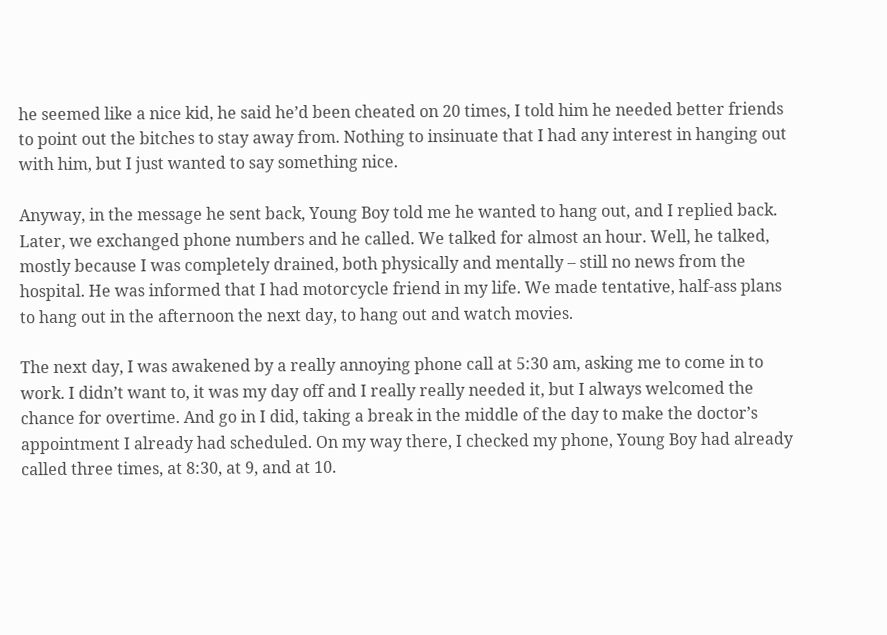he seemed like a nice kid, he said he’d been cheated on 20 times, I told him he needed better friends to point out the bitches to stay away from. Nothing to insinuate that I had any interest in hanging out with him, but I just wanted to say something nice.

Anyway, in the message he sent back, Young Boy told me he wanted to hang out, and I replied back. Later, we exchanged phone numbers and he called. We talked for almost an hour. Well, he talked, mostly because I was completely drained, both physically and mentally – still no news from the hospital. He was informed that I had motorcycle friend in my life. We made tentative, half-ass plans to hang out in the afternoon the next day, to hang out and watch movies.

The next day, I was awakened by a really annoying phone call at 5:30 am, asking me to come in to work. I didn’t want to, it was my day off and I really really needed it, but I always welcomed the chance for overtime. And go in I did, taking a break in the middle of the day to make the doctor’s appointment I already had scheduled. On my way there, I checked my phone, Young Boy had already called three times, at 8:30, at 9, and at 10.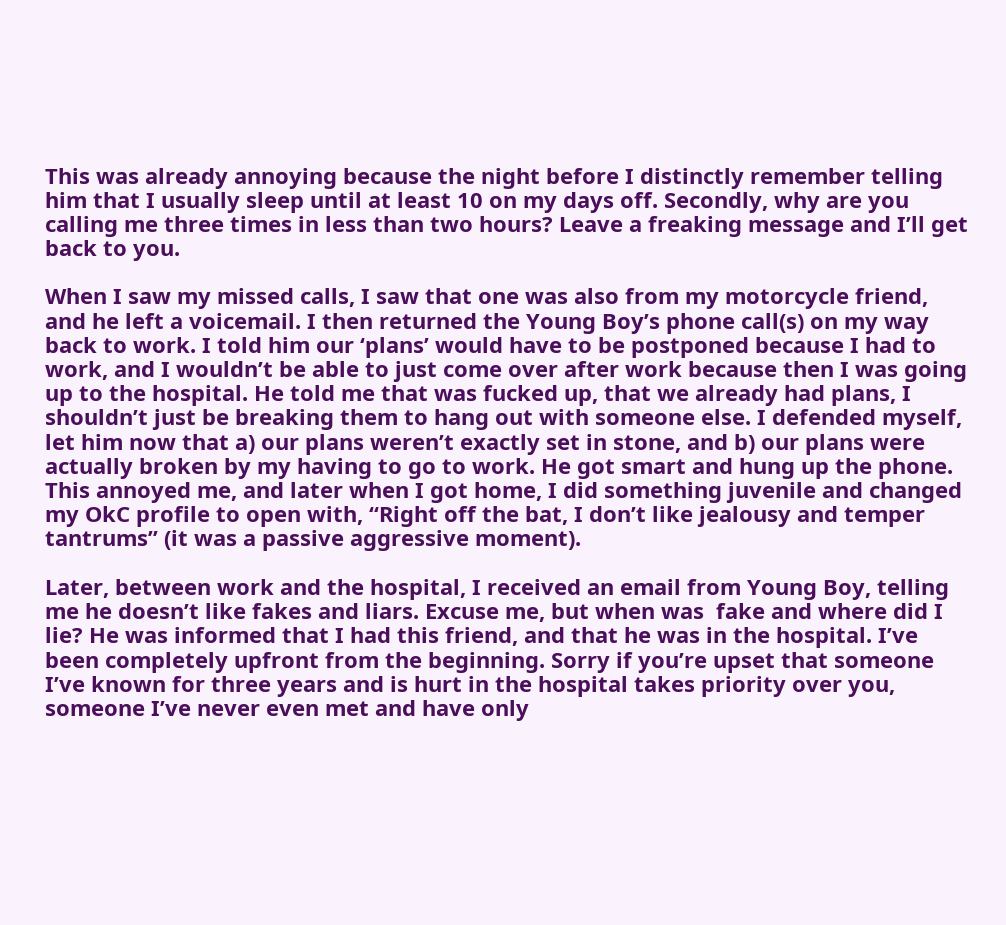This was already annoying because the night before I distinctly remember telling him that I usually sleep until at least 10 on my days off. Secondly, why are you calling me three times in less than two hours? Leave a freaking message and I’ll get back to you.

When I saw my missed calls, I saw that one was also from my motorcycle friend, and he left a voicemail. I then returned the Young Boy’s phone call(s) on my way back to work. I told him our ‘plans’ would have to be postponed because I had to work, and I wouldn’t be able to just come over after work because then I was going up to the hospital. He told me that was fucked up, that we already had plans, I shouldn’t just be breaking them to hang out with someone else. I defended myself, let him now that a) our plans weren’t exactly set in stone, and b) our plans were actually broken by my having to go to work. He got smart and hung up the phone. This annoyed me, and later when I got home, I did something juvenile and changed my OkC profile to open with, “Right off the bat, I don’t like jealousy and temper tantrums” (it was a passive aggressive moment).

Later, between work and the hospital, I received an email from Young Boy, telling me he doesn’t like fakes and liars. Excuse me, but when was  fake and where did I lie? He was informed that I had this friend, and that he was in the hospital. I’ve been completely upfront from the beginning. Sorry if you’re upset that someone I’ve known for three years and is hurt in the hospital takes priority over you, someone I’ve never even met and have only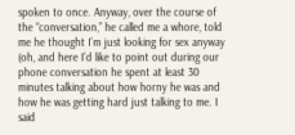spoken to once. Anyway, over the course of the “conversation,” he called me a whore, told me he thought I’m just looking for sex anyway (oh, and here I’d like to point out during our phone conversation he spent at least 30 minutes talking about how horny he was and how he was getting hard just talking to me. I said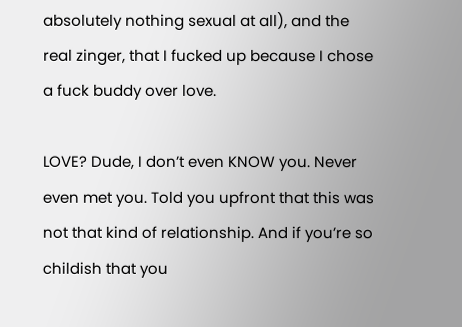absolutely nothing sexual at all), and the real zinger, that I fucked up because I chose a fuck buddy over love.

LOVE? Dude, I don’t even KNOW you. Never even met you. Told you upfront that this was not that kind of relationship. And if you’re so childish that you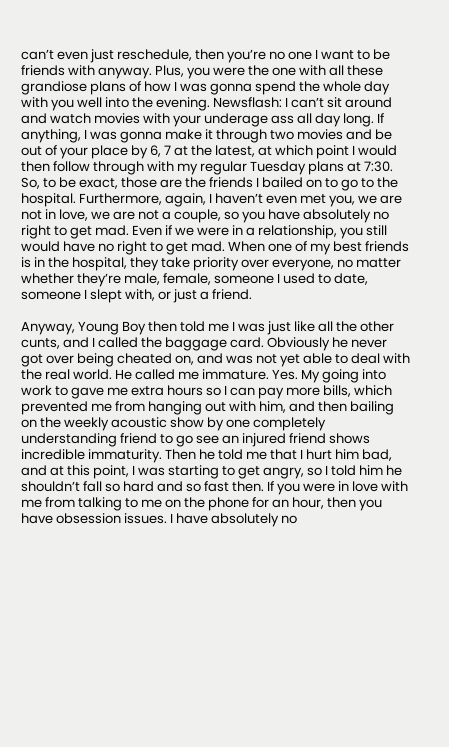can’t even just reschedule, then you’re no one I want to be friends with anyway. Plus, you were the one with all these grandiose plans of how I was gonna spend the whole day with you well into the evening. Newsflash: I can’t sit around and watch movies with your underage ass all day long. If anything, I was gonna make it through two movies and be out of your place by 6, 7 at the latest, at which point I would then follow through with my regular Tuesday plans at 7:30. So, to be exact, those are the friends I bailed on to go to the hospital. Furthermore, again, I haven’t even met you, we are not in love, we are not a couple, so you have absolutely no right to get mad. Even if we were in a relationship, you still would have no right to get mad. When one of my best friends is in the hospital, they take priority over everyone, no matter whether they’re male, female, someone I used to date, someone I slept with, or just a friend.

Anyway, Young Boy then told me I was just like all the other cunts, and I called the baggage card. Obviously he never got over being cheated on, and was not yet able to deal with the real world. He called me immature. Yes. My going into work to gave me extra hours so I can pay more bills, which prevented me from hanging out with him, and then bailing on the weekly acoustic show by one completely understanding friend to go see an injured friend shows incredible immaturity. Then he told me that I hurt him bad, and at this point, I was starting to get angry, so I told him he shouldn’t fall so hard and so fast then. If you were in love with me from talking to me on the phone for an hour, then you have obsession issues. I have absolutely no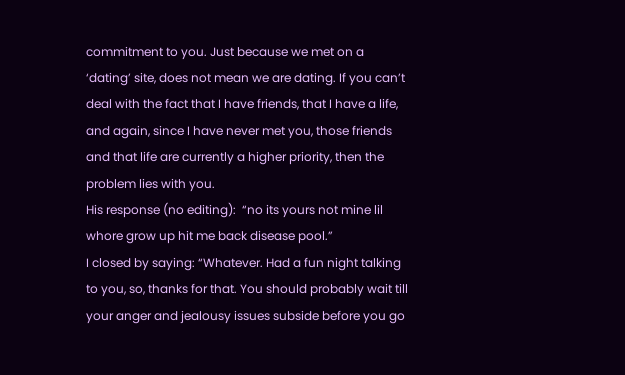commitment to you. Just because we met on a ‘dating’ site, does not mean we are dating. If you can’t deal with the fact that I have friends, that I have a life, and again, since I have never met you, those friends and that life are currently a higher priority, then the problem lies with you.
His response (no editing):  “no its yours not mine lil whore grow up hit me back disease pool.”
I closed by saying: “Whatever. Had a fun night talking to you, so, thanks for that. You should probably wait till your anger and jealousy issues subside before you go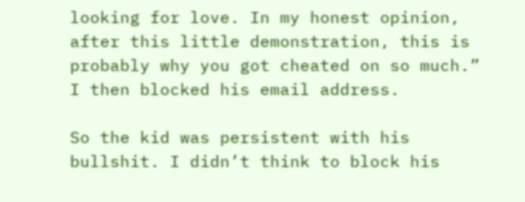looking for love. In my honest opinion, after this little demonstration, this is probably why you got cheated on so much.”
I then blocked his email address.

So the kid was persistent with his bullshit. I didn’t think to block his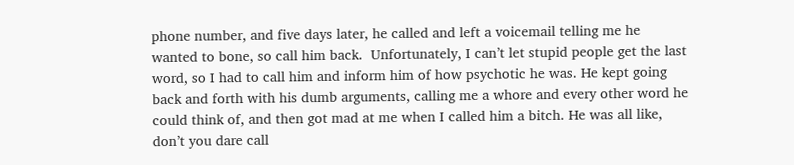phone number, and five days later, he called and left a voicemail telling me he wanted to bone, so call him back.  Unfortunately, I can’t let stupid people get the last word, so I had to call him and inform him of how psychotic he was. He kept going back and forth with his dumb arguments, calling me a whore and every other word he could think of, and then got mad at me when I called him a bitch. He was all like, don’t you dare call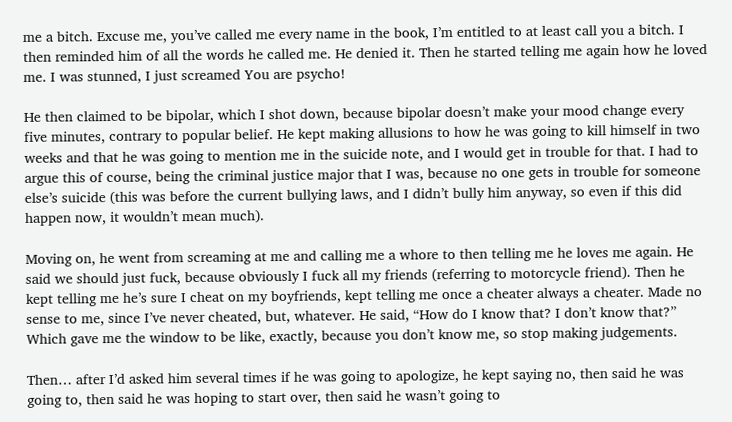me a bitch. Excuse me, you’ve called me every name in the book, I’m entitled to at least call you a bitch. I then reminded him of all the words he called me. He denied it. Then he started telling me again how he loved me. I was stunned, I just screamed You are psycho!

He then claimed to be bipolar, which I shot down, because bipolar doesn’t make your mood change every five minutes, contrary to popular belief. He kept making allusions to how he was going to kill himself in two weeks and that he was going to mention me in the suicide note, and I would get in trouble for that. I had to argue this of course, being the criminal justice major that I was, because no one gets in trouble for someone else’s suicide (this was before the current bullying laws, and I didn’t bully him anyway, so even if this did happen now, it wouldn’t mean much).

Moving on, he went from screaming at me and calling me a whore to then telling me he loves me again. He said we should just fuck, because obviously I fuck all my friends (referring to motorcycle friend). Then he kept telling me he’s sure I cheat on my boyfriends, kept telling me once a cheater always a cheater. Made no sense to me, since I’ve never cheated, but, whatever. He said, “How do I know that? I don’t know that?” Which gave me the window to be like, exactly, because you don’t know me, so stop making judgements.

Then… after I’d asked him several times if he was going to apologize, he kept saying no, then said he was going to, then said he was hoping to start over, then said he wasn’t going to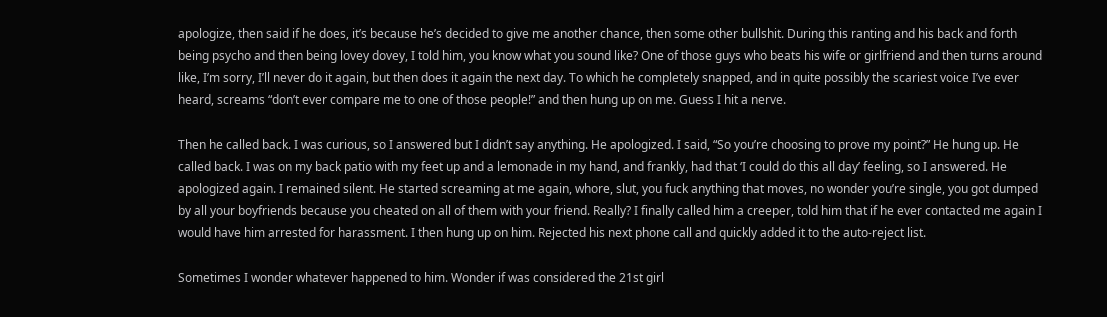apologize, then said if he does, it’s because he’s decided to give me another chance, then some other bullshit. During this ranting and his back and forth being psycho and then being lovey dovey, I told him, you know what you sound like? One of those guys who beats his wife or girlfriend and then turns around like, I’m sorry, I’ll never do it again, but then does it again the next day. To which he completely snapped, and in quite possibly the scariest voice I’ve ever heard, screams “don’t ever compare me to one of those people!” and then hung up on me. Guess I hit a nerve.

Then he called back. I was curious, so I answered but I didn’t say anything. He apologized. I said, “So you’re choosing to prove my point?” He hung up. He called back. I was on my back patio with my feet up and a lemonade in my hand, and frankly, had that ‘I could do this all day’ feeling, so I answered. He apologized again. I remained silent. He started screaming at me again, whore, slut, you fuck anything that moves, no wonder you’re single, you got dumped by all your boyfriends because you cheated on all of them with your friend. Really? I finally called him a creeper, told him that if he ever contacted me again I would have him arrested for harassment. I then hung up on him. Rejected his next phone call and quickly added it to the auto-reject list.

Sometimes I wonder whatever happened to him. Wonder if was considered the 21st girl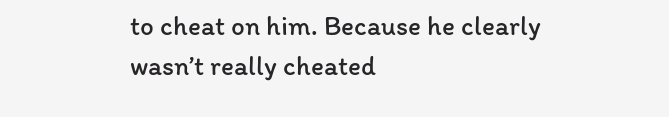to cheat on him. Because he clearly wasn’t really cheated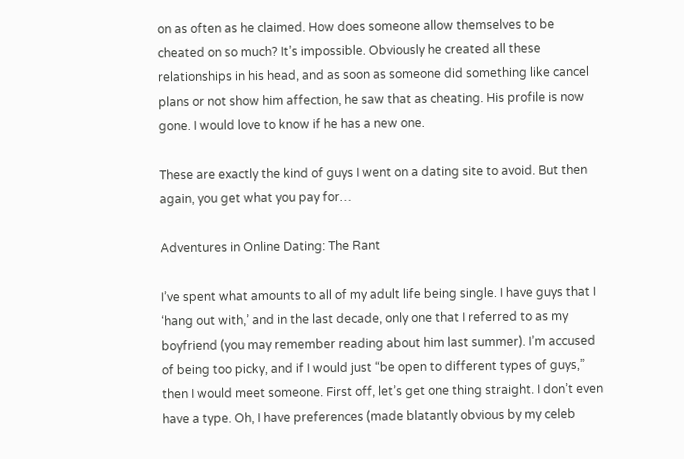on as often as he claimed. How does someone allow themselves to be cheated on so much? It’s impossible. Obviously he created all these relationships in his head, and as soon as someone did something like cancel plans or not show him affection, he saw that as cheating. His profile is now gone. I would love to know if he has a new one.

These are exactly the kind of guys I went on a dating site to avoid. But then again, you get what you pay for…

Adventures in Online Dating: The Rant

I’ve spent what amounts to all of my adult life being single. I have guys that I ‘hang out with,’ and in the last decade, only one that I referred to as my boyfriend (you may remember reading about him last summer). I’m accused of being too picky, and if I would just “be open to different types of guys,” then I would meet someone. First off, let’s get one thing straight. I don’t even have a type. Oh, I have preferences (made blatantly obvious by my celeb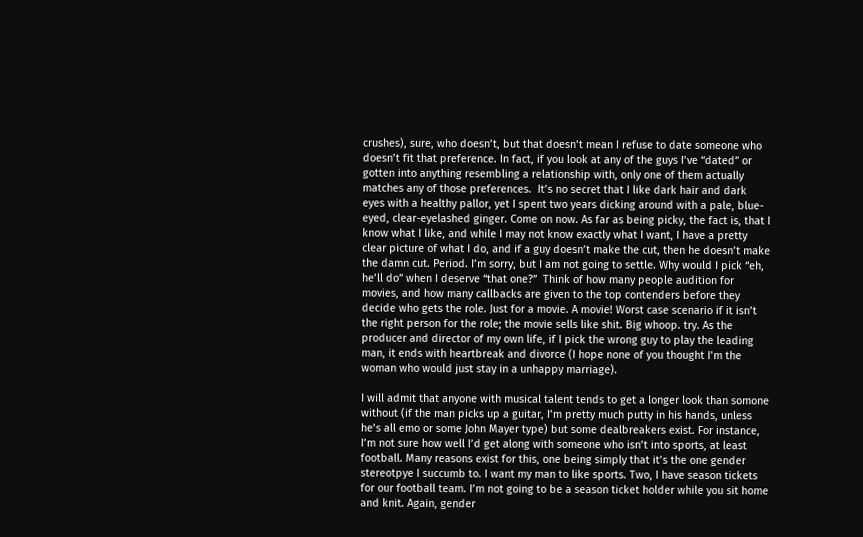crushes), sure, who doesn’t, but that doesn’t mean I refuse to date someone who doesn’t fit that preference. In fact, if you look at any of the guys I’ve “dated” or gotten into anything resembling a relationship with, only one of them actually matches any of those preferences.  It’s no secret that I like dark hair and dark eyes with a healthy pallor, yet I spent two years dicking around with a pale, blue-eyed, clear-eyelashed ginger. Come on now. As far as being picky, the fact is, that I know what I like, and while I may not know exactly what I want, I have a pretty clear picture of what I do, and if a guy doesn’t make the cut, then he doesn’t make the damn cut. Period. I’m sorry, but I am not going to settle. Why would I pick “eh, he’ll do” when I deserve “that one?”  Think of how many people audition for movies, and how many callbacks are given to the top contenders before they decide who gets the role. Just for a movie. A movie! Worst case scenario if it isn’t the right person for the role; the movie sells like shit. Big whoop. try. As the producer and director of my own life, if I pick the wrong guy to play the leading man, it ends with heartbreak and divorce (I hope none of you thought I’m the woman who would just stay in a unhappy marriage).

I will admit that anyone with musical talent tends to get a longer look than somone without (if the man picks up a guitar, I’m pretty much putty in his hands, unless he’s all emo or some John Mayer type) but some dealbreakers exist. For instance, I’m not sure how well I’d get along with someone who isn’t into sports, at least football. Many reasons exist for this, one being simply that it’s the one gender stereotpye I succumb to. I want my man to like sports. Two, I have season tickets for our football team. I’m not going to be a season ticket holder while you sit home and knit. Again, gender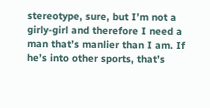stereotype, sure, but I’m not a girly-girl and therefore I need a man that’s manlier than I am. If he’s into other sports, that’s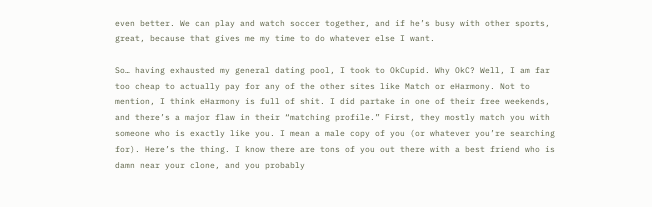even better. We can play and watch soccer together, and if he’s busy with other sports, great, because that gives me my time to do whatever else I want.

So… having exhausted my general dating pool, I took to OkCupid. Why OkC? Well, I am far too cheap to actually pay for any of the other sites like Match or eHarmony. Not to mention, I think eHarmony is full of shit. I did partake in one of their free weekends, and there’s a major flaw in their “matching profile.” First, they mostly match you with someone who is exactly like you. I mean a male copy of you (or whatever you’re searching for). Here’s the thing. I know there are tons of you out there with a best friend who is damn near your clone, and you probably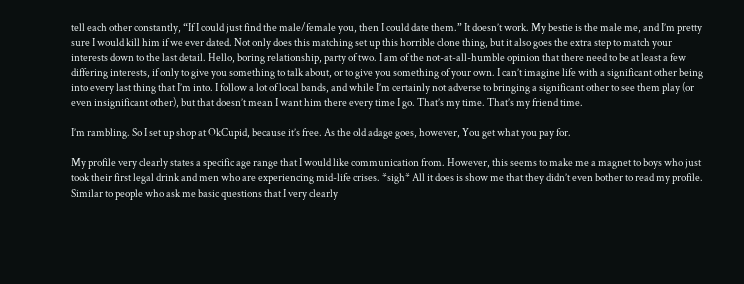tell each other constantly, “If I could just find the male/female you, then I could date them.” It doesn’t work. My bestie is the male me, and I’m pretty sure I would kill him if we ever dated. Not only does this matching set up this horrible clone thing, but it also goes the extra step to match your interests down to the last detail. Hello, boring relationship, party of two. I am of the not-at-all-humble opinion that there need to be at least a few differing interests, if only to give you something to talk about, or to give you something of your own. I can’t imagine life with a significant other being into every last thing that I’m into. I follow a lot of local bands, and while I’m certainly not adverse to bringing a significant other to see them play (or even insignificant other), but that doesn’t mean I want him there every time I go. That’s my time. That’s my friend time.

I’m rambling. So I set up shop at OkCupid, because it’s free. As the old adage goes, however, You get what you pay for.

My profile very clearly states a specific age range that I would like communication from. However, this seems to make me a magnet to boys who just took their first legal drink and men who are experiencing mid-life crises. *sigh* All it does is show me that they didn’t even bother to read my profile. Similar to people who ask me basic questions that I very clearly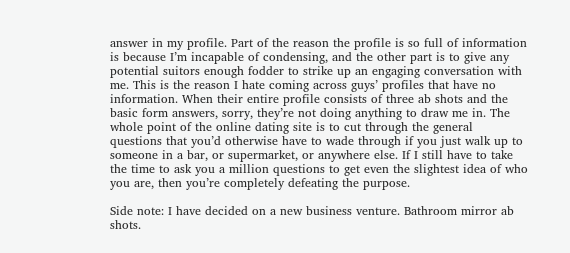answer in my profile. Part of the reason the profile is so full of information is because I’m incapable of condensing, and the other part is to give any potential suitors enough fodder to strike up an engaging conversation with me. This is the reason I hate coming across guys’ profiles that have no information. When their entire profile consists of three ab shots and the basic form answers, sorry, they’re not doing anything to draw me in. The whole point of the online dating site is to cut through the general questions that you’d otherwise have to wade through if you just walk up to someone in a bar, or supermarket, or anywhere else. If I still have to take the time to ask you a million questions to get even the slightest idea of who you are, then you’re completely defeating the purpose.

Side note: I have decided on a new business venture. Bathroom mirror ab shots.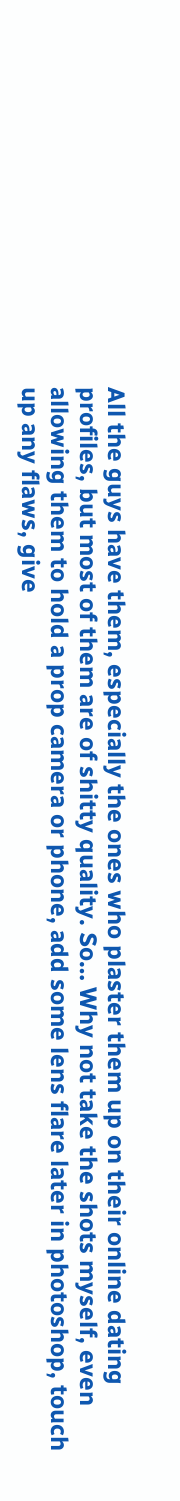All the guys have them, especially the ones who plaster them up on their online dating profiles, but most of them are of shitty quality. So… Why not take the shots myself, even allowing them to hold a prop camera or phone, add some lens flare later in photoshop, touch up any flaws, give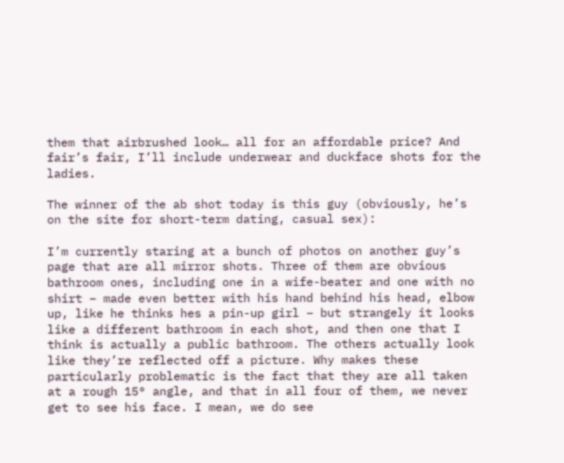them that airbrushed look… all for an affordable price? And fair’s fair, I’ll include underwear and duckface shots for the ladies.

The winner of the ab shot today is this guy (obviously, he’s on the site for short-term dating, casual sex):

I’m currently staring at a bunch of photos on another guy’s page that are all mirror shots. Three of them are obvious bathroom ones, including one in a wife-beater and one with no shirt – made even better with his hand behind his head, elbow up, like he thinks hes a pin-up girl – but strangely it looks like a different bathroom in each shot, and then one that I think is actually a public bathroom. The others actually look like they’re reflected off a picture. Why makes these particularly problematic is the fact that they are all taken at a rough 15° angle, and that in all four of them, we never get to see his face. I mean, we do see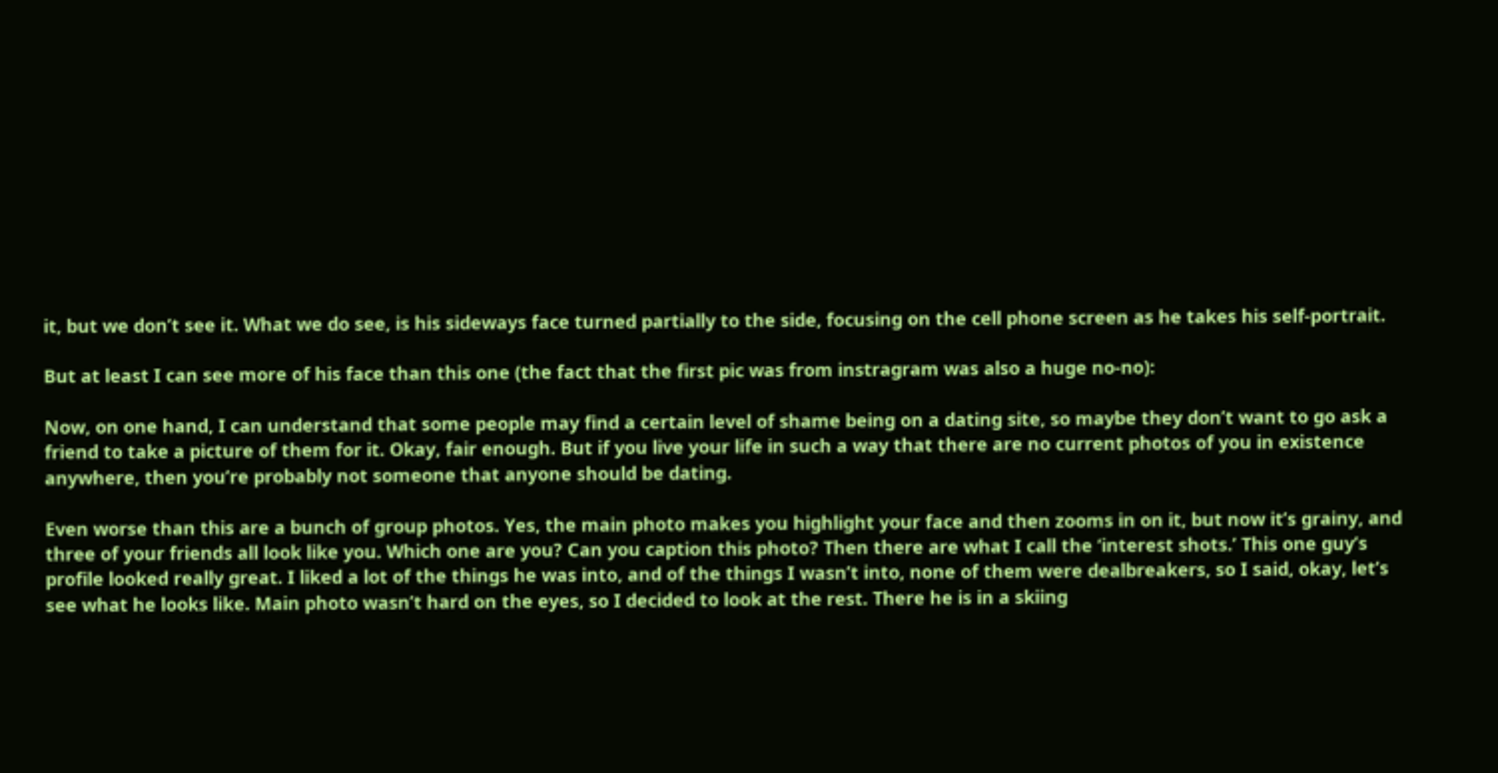it, but we don’t see it. What we do see, is his sideways face turned partially to the side, focusing on the cell phone screen as he takes his self-portrait.

But at least I can see more of his face than this one (the fact that the first pic was from instragram was also a huge no-no):

Now, on one hand, I can understand that some people may find a certain level of shame being on a dating site, so maybe they don’t want to go ask a friend to take a picture of them for it. Okay, fair enough. But if you live your life in such a way that there are no current photos of you in existence anywhere, then you’re probably not someone that anyone should be dating.

Even worse than this are a bunch of group photos. Yes, the main photo makes you highlight your face and then zooms in on it, but now it’s grainy, and three of your friends all look like you. Which one are you? Can you caption this photo? Then there are what I call the ‘interest shots.’ This one guy’s profile looked really great. I liked a lot of the things he was into, and of the things I wasn’t into, none of them were dealbreakers, so I said, okay, let’s see what he looks like. Main photo wasn’t hard on the eyes, so I decided to look at the rest. There he is in a skiing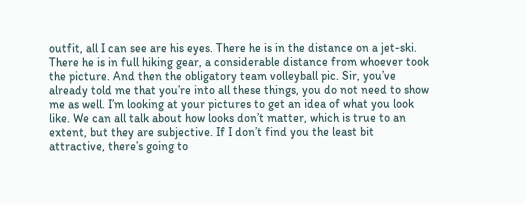outfit, all I can see are his eyes. There he is in the distance on a jet-ski. There he is in full hiking gear, a considerable distance from whoever took the picture. And then the obligatory team volleyball pic. Sir, you’ve already told me that you’re into all these things, you do not need to show me as well. I’m looking at your pictures to get an idea of what you look like. We can all talk about how looks don’t matter, which is true to an extent, but they are subjective. If I don’t find you the least bit attractive, there’s going to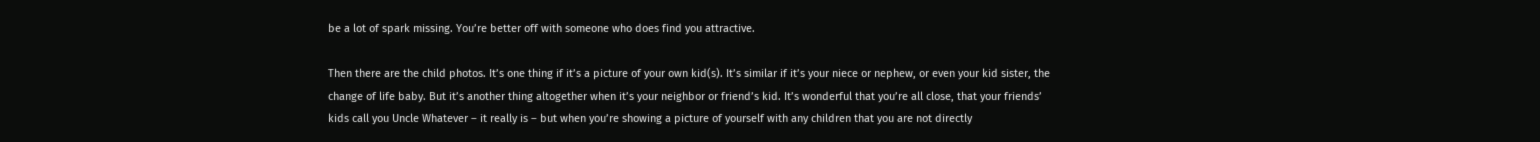be a lot of spark missing. You’re better off with someone who does find you attractive.

Then there are the child photos. It’s one thing if it’s a picture of your own kid(s). It’s similar if it’s your niece or nephew, or even your kid sister, the change of life baby. But it’s another thing altogether when it’s your neighbor or friend’s kid. It’s wonderful that you’re all close, that your friends’ kids call you Uncle Whatever – it really is – but when you’re showing a picture of yourself with any children that you are not directly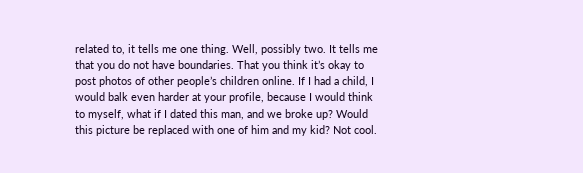related to, it tells me one thing. Well, possibly two. It tells me that you do not have boundaries. That you think it’s okay to post photos of other people’s children online. If I had a child, I would balk even harder at your profile, because I would think to myself, what if I dated this man, and we broke up? Would this picture be replaced with one of him and my kid? Not cool.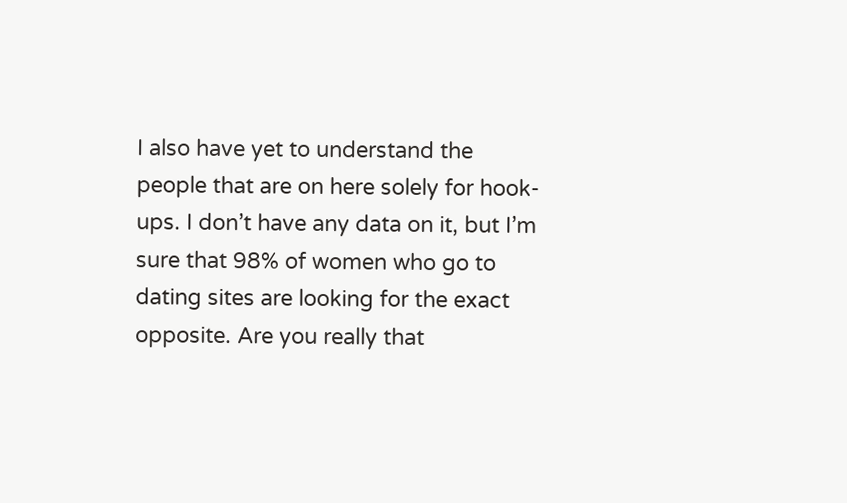I also have yet to understand the people that are on here solely for hook-ups. I don’t have any data on it, but I’m sure that 98% of women who go to dating sites are looking for the exact opposite. Are you really that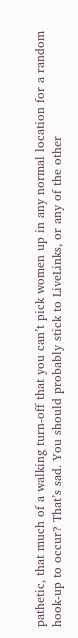pathetic, that much of a walking turn-off that you can’t pick women up in any normal location for a random hook-up to occur? That’s sad. You should probably stick to LiveLinks, or any of the other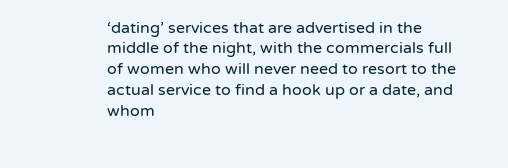‘dating’ services that are advertised in the middle of the night, with the commercials full of women who will never need to resort to the actual service to find a hook up or a date, and whom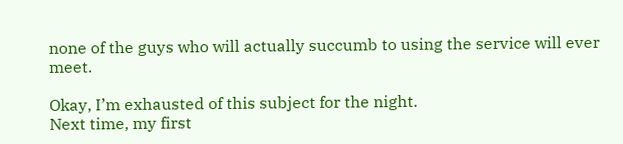none of the guys who will actually succumb to using the service will ever meet.

Okay, I’m exhausted of this subject for the night.
Next time, my first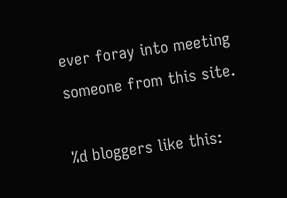ever foray into meeting someone from this site.

%d bloggers like this: